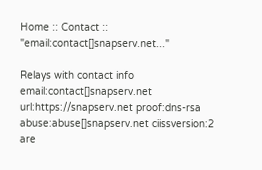Home :: Contact :: "email:contact[]snapserv.net..."

Relays with contact info email:contact[]snapserv.net url:https://snapserv.net proof:dns-rsa abuse:abuse[]snapserv.net ciissversion:2 are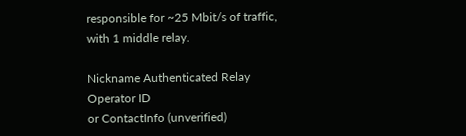responsible for ~25 Mbit/s of traffic, with 1 middle relay.

Nickname Authenticated Relay Operator ID
or ContactInfo (unverified)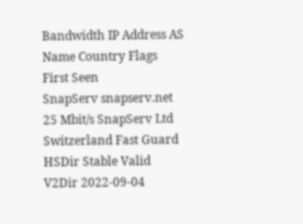Bandwidth IP Address AS Name Country Flags First Seen
SnapServ snapserv.net 25 Mbit/s SnapServ Ltd Switzerland Fast Guard HSDir Stable Valid V2Dir 2022-09-04